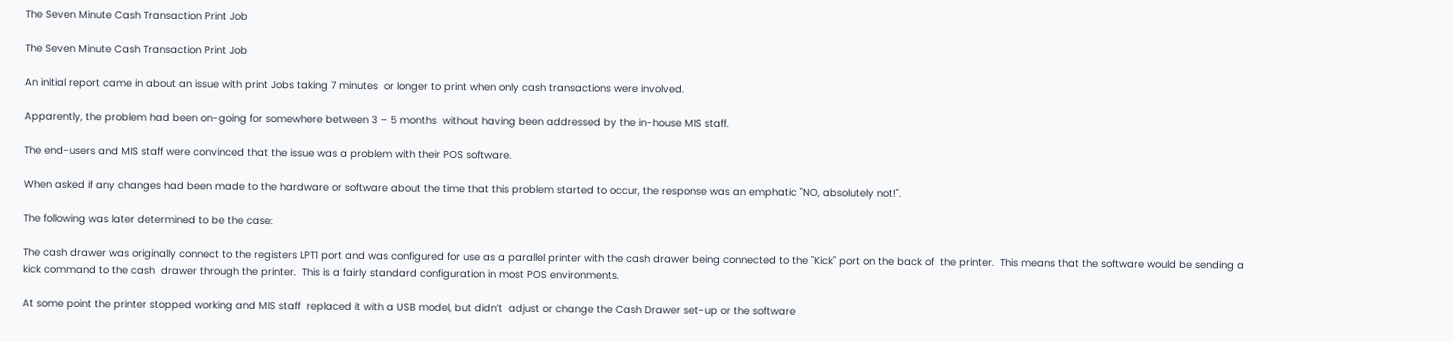The Seven Minute Cash Transaction Print Job

The Seven Minute Cash Transaction Print Job

An initial report came in about an issue with print Jobs taking 7 minutes  or longer to print when only cash transactions were involved.

Apparently, the problem had been on-going for somewhere between 3 – 5 months  without having been addressed by the in-house MIS staff.

The end-users and MIS staff were convinced that the issue was a problem with their POS software.

When asked if any changes had been made to the hardware or software about the time that this problem started to occur, the response was an emphatic "NO, absolutely not!".

The following was later determined to be the case:

The cash drawer was originally connect to the registers LPT1 port and was configured for use as a parallel printer with the cash drawer being connected to the "Kick" port on the back of  the printer.  This means that the software would be sending a kick command to the cash  drawer through the printer.  This is a fairly standard configuration in most POS environments.

At some point the printer stopped working and MIS staff  replaced it with a USB model, but didn’t  adjust or change the Cash Drawer set-up or the software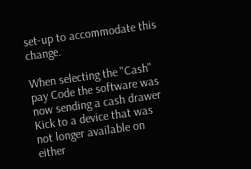set-up to accommodate this change.

When selecting the "Cash" pay Code the software was now sending a cash drawer Kick to a device that was not longer available on either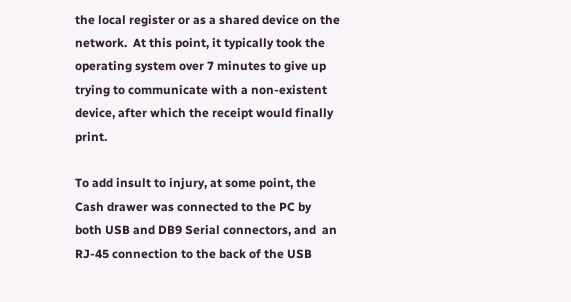the local register or as a shared device on the network.  At this point, it typically took the operating system over 7 minutes to give up trying to communicate with a non-existent device, after which the receipt would finally print.

To add insult to injury, at some point, the Cash drawer was connected to the PC by  both USB and DB9 Serial connectors, and  an RJ-45 connection to the back of the USB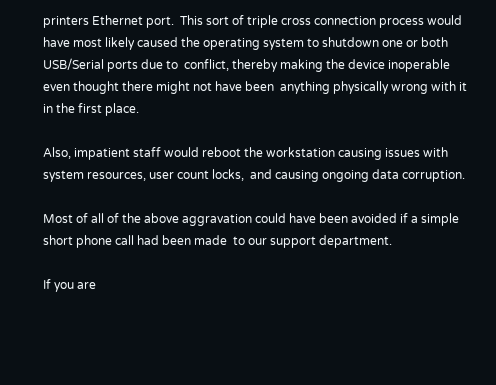printers Ethernet port.  This sort of triple cross connection process would have most likely caused the operating system to shutdown one or both USB/Serial ports due to  conflict, thereby making the device inoperable even thought there might not have been  anything physically wrong with it in the first place.

Also, impatient staff would reboot the workstation causing issues with system resources, user count locks,  and causing ongoing data corruption.

Most of all of the above aggravation could have been avoided if a simple short phone call had been made  to our support department.

If you are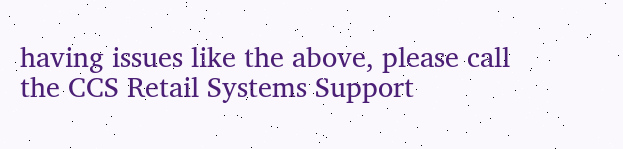having issues like the above, please call the CCS Retail Systems Support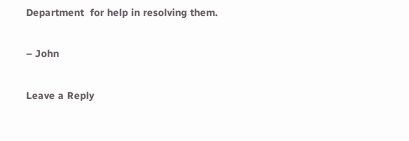Department  for help in resolving them.

– John

Leave a Reply